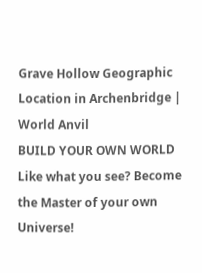Grave Hollow Geographic Location in Archenbridge | World Anvil
BUILD YOUR OWN WORLD Like what you see? Become the Master of your own Universe!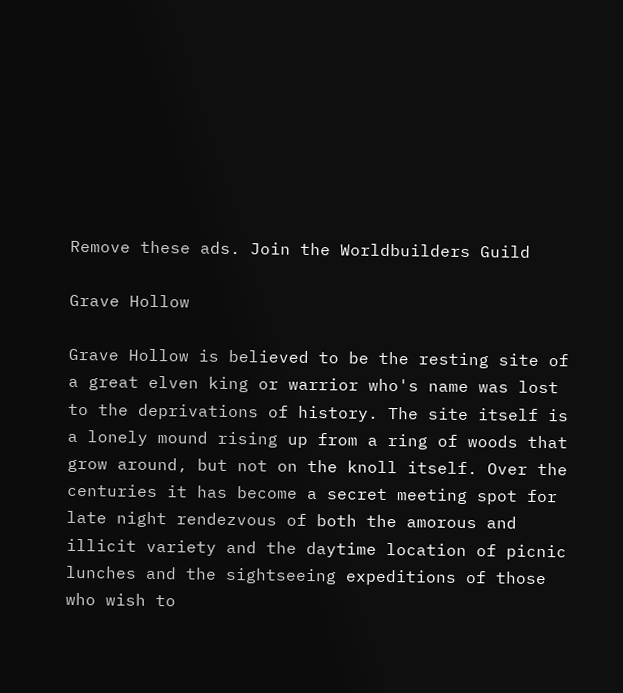Remove these ads. Join the Worldbuilders Guild

Grave Hollow

Grave Hollow is believed to be the resting site of a great elven king or warrior who's name was lost to the deprivations of history. The site itself is a lonely mound rising up from a ring of woods that grow around, but not on the knoll itself. Over the centuries it has become a secret meeting spot for late night rendezvous of both the amorous and illicit variety and the daytime location of picnic lunches and the sightseeing expeditions of those who wish to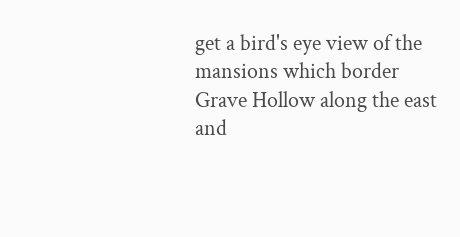get a bird's eye view of the mansions which border Grave Hollow along the east and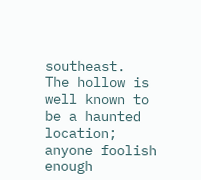southeast.   The hollow is well known to be a haunted location; anyone foolish enough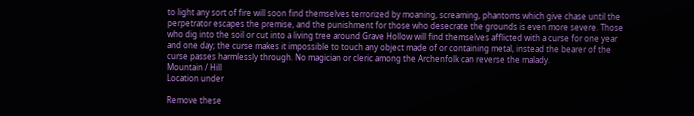to light any sort of fire will soon find themselves terrorized by moaning, screaming, phantoms which give chase until the perpetrator escapes the premise, and the punishment for those who desecrate the grounds is even more severe. Those who dig into the soil or cut into a living tree around Grave Hollow will find themselves afflicted with a curse for one year and one day; the curse makes it impossible to touch any object made of or containing metal, instead the bearer of the curse passes harmlessly through. No magician or cleric among the Archenfolk can reverse the malady.
Mountain / Hill
Location under

Remove these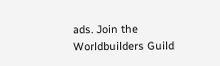ads. Join the Worldbuilders Guild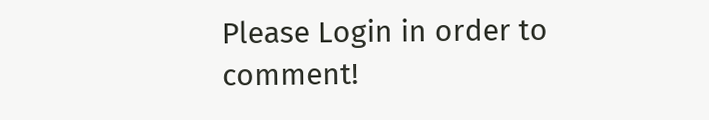Please Login in order to comment!